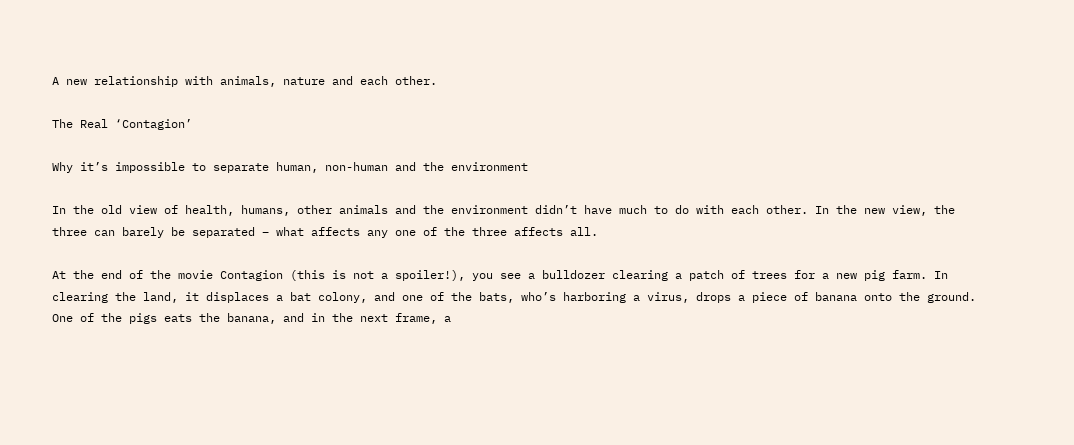A new relationship with animals, nature and each other.

The Real ‘Contagion’

Why it’s impossible to separate human, non-human and the environment

In the old view of health, humans, other animals and the environment didn’t have much to do with each other. In the new view, the three can barely be separated – what affects any one of the three affects all.

At the end of the movie Contagion (this is not a spoiler!), you see a bulldozer clearing a patch of trees for a new pig farm. In clearing the land, it displaces a bat colony, and one of the bats, who’s harboring a virus, drops a piece of banana onto the ground. One of the pigs eats the banana, and in the next frame, a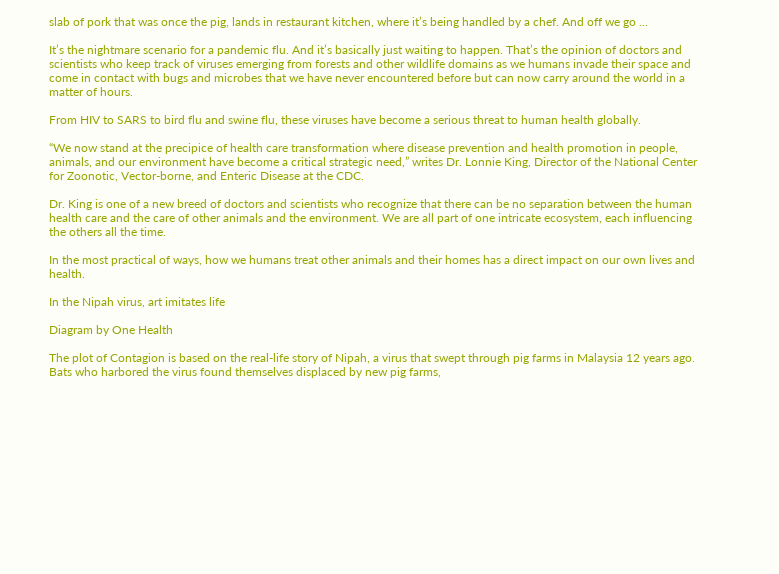slab of pork that was once the pig, lands in restaurant kitchen, where it’s being handled by a chef. And off we go …

It’s the nightmare scenario for a pandemic flu. And it’s basically just waiting to happen. That’s the opinion of doctors and scientists who keep track of viruses emerging from forests and other wildlife domains as we humans invade their space and come in contact with bugs and microbes that we have never encountered before but can now carry around the world in a matter of hours.

From HIV to SARS to bird flu and swine flu, these viruses have become a serious threat to human health globally.

“We now stand at the precipice of health care transformation where disease prevention and health promotion in people, animals, and our environment have become a critical strategic need,” writes Dr. Lonnie King, Director of the National Center for Zoonotic, Vector-borne, and Enteric Disease at the CDC.

Dr. King is one of a new breed of doctors and scientists who recognize that there can be no separation between the human health care and the care of other animals and the environment. We are all part of one intricate ecosystem, each influencing the others all the time.

In the most practical of ways, how we humans treat other animals and their homes has a direct impact on our own lives and health.

In the Nipah virus, art imitates life

Diagram by One Health

The plot of Contagion is based on the real-life story of Nipah, a virus that swept through pig farms in Malaysia 12 years ago. Bats who harbored the virus found themselves displaced by new pig farms,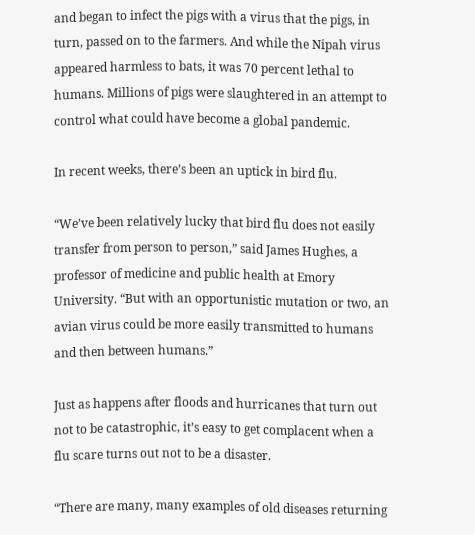and began to infect the pigs with a virus that the pigs, in turn, passed on to the farmers. And while the Nipah virus appeared harmless to bats, it was 70 percent lethal to humans. Millions of pigs were slaughtered in an attempt to control what could have become a global pandemic.

In recent weeks, there’s been an uptick in bird flu.

“We’ve been relatively lucky that bird flu does not easily transfer from person to person,” said James Hughes, a professor of medicine and public health at Emory University. “But with an opportunistic mutation or two, an avian virus could be more easily transmitted to humans and then between humans.”

Just as happens after floods and hurricanes that turn out not to be catastrophic, it’s easy to get complacent when a flu scare turns out not to be a disaster.

“There are many, many examples of old diseases returning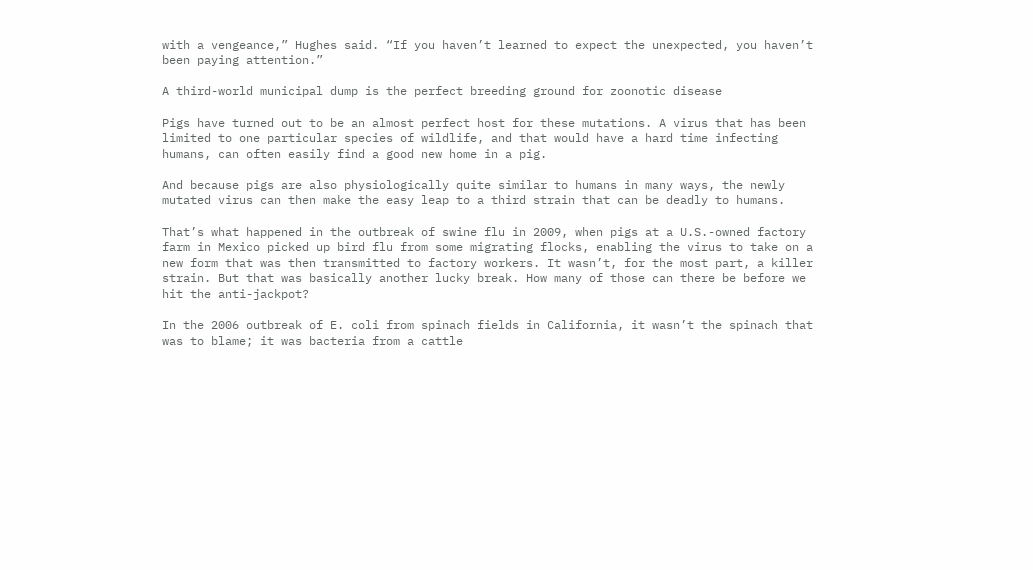with a vengeance,” Hughes said. “If you haven’t learned to expect the unexpected, you haven’t been paying attention.”

A third-world municipal dump is the perfect breeding ground for zoonotic disease

Pigs have turned out to be an almost perfect host for these mutations. A virus that has been limited to one particular species of wildlife, and that would have a hard time infecting humans, can often easily find a good new home in a pig.

And because pigs are also physiologically quite similar to humans in many ways, the newly mutated virus can then make the easy leap to a third strain that can be deadly to humans.

That’s what happened in the outbreak of swine flu in 2009, when pigs at a U.S.-owned factory farm in Mexico picked up bird flu from some migrating flocks, enabling the virus to take on a new form that was then transmitted to factory workers. It wasn’t, for the most part, a killer strain. But that was basically another lucky break. How many of those can there be before we hit the anti-jackpot?

In the 2006 outbreak of E. coli from spinach fields in California, it wasn’t the spinach that was to blame; it was bacteria from a cattle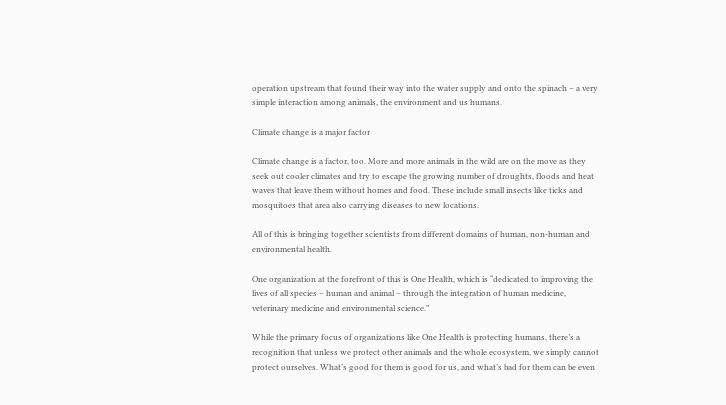operation upstream that found their way into the water supply and onto the spinach – a very simple interaction among animals, the environment and us humans.

Climate change is a major factor

Climate change is a factor, too. More and more animals in the wild are on the move as they seek out cooler climates and try to escape the growing number of droughts, floods and heat waves that leave them without homes and food. These include small insects like ticks and mosquitoes that area also carrying diseases to new locations.

All of this is bringing together scientists from different domains of human, non-human and environmental health.

One organization at the forefront of this is One Health, which is “dedicated to improving the lives of all species – human and animal – through the integration of human medicine, veterinary medicine and environmental science.”

While the primary focus of organizations like One Health is protecting humans, there’s a recognition that unless we protect other animals and the whole ecosystem, we simply cannot protect ourselves. What’s good for them is good for us, and what’s bad for them can be even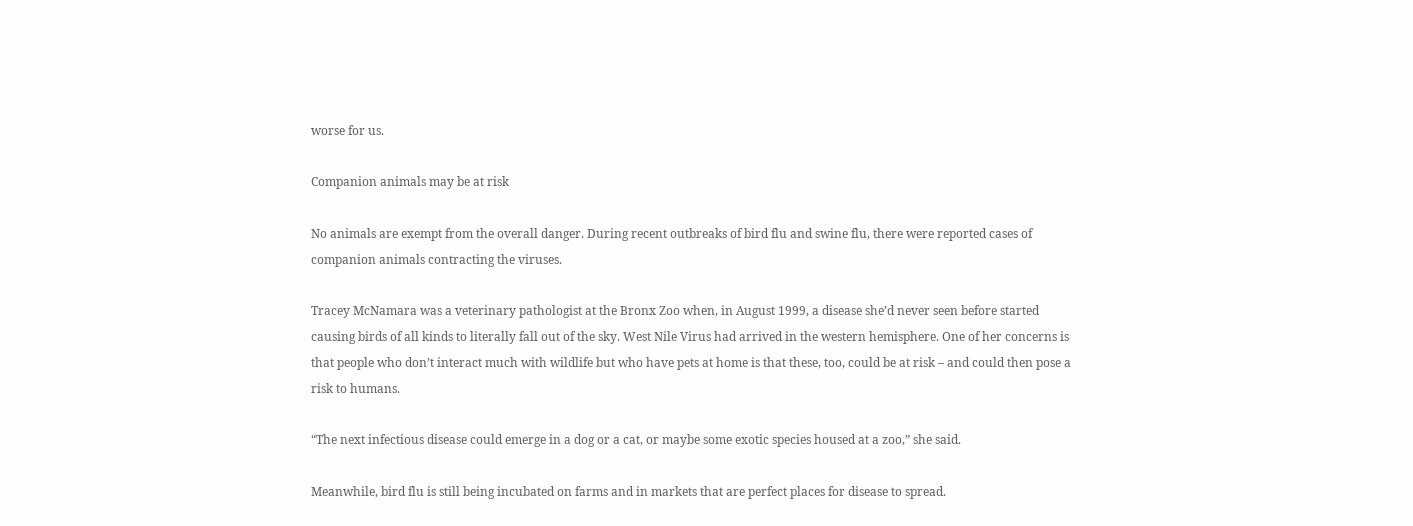worse for us.

Companion animals may be at risk

No animals are exempt from the overall danger. During recent outbreaks of bird flu and swine flu, there were reported cases of companion animals contracting the viruses.

Tracey McNamara was a veterinary pathologist at the Bronx Zoo when, in August 1999, a disease she’d never seen before started causing birds of all kinds to literally fall out of the sky. West Nile Virus had arrived in the western hemisphere. One of her concerns is that people who don’t interact much with wildlife but who have pets at home is that these, too, could be at risk – and could then pose a risk to humans.

“The next infectious disease could emerge in a dog or a cat, or maybe some exotic species housed at a zoo,” she said.

Meanwhile, bird flu is still being incubated on farms and in markets that are perfect places for disease to spread.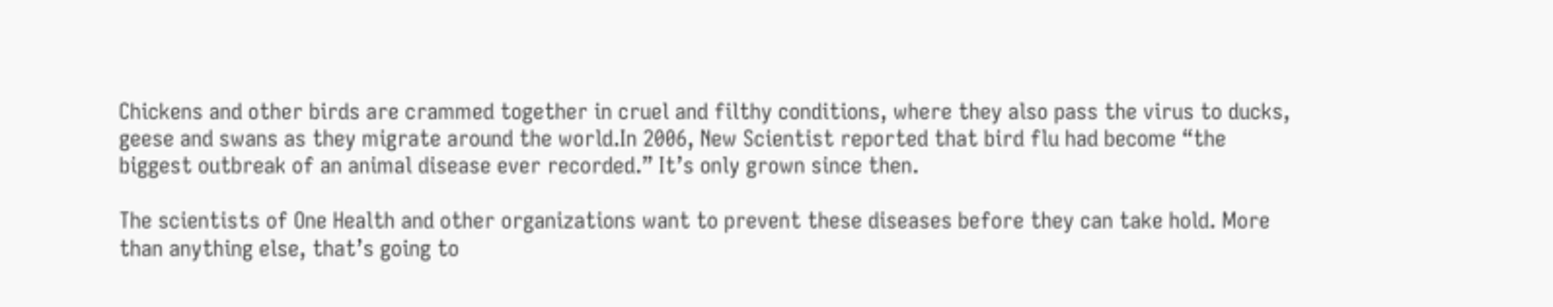Chickens and other birds are crammed together in cruel and filthy conditions, where they also pass the virus to ducks, geese and swans as they migrate around the world.In 2006, New Scientist reported that bird flu had become “the biggest outbreak of an animal disease ever recorded.” It’s only grown since then.

The scientists of One Health and other organizations want to prevent these diseases before they can take hold. More than anything else, that’s going to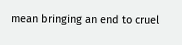mean bringing an end to cruel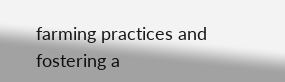farming practices and fostering a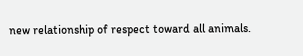new relationship of respect toward all animals.